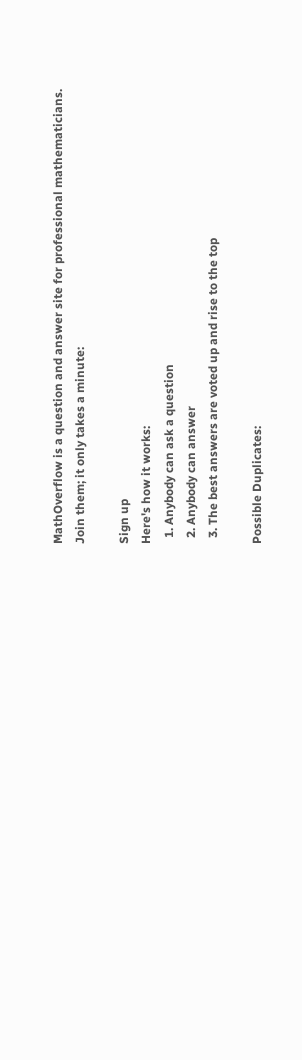MathOverflow is a question and answer site for professional mathematicians. Join them; it only takes a minute:

Sign up
Here's how it works:
  1. Anybody can ask a question
  2. Anybody can answer
  3. The best answers are voted up and rise to the top

Possible Duplicates: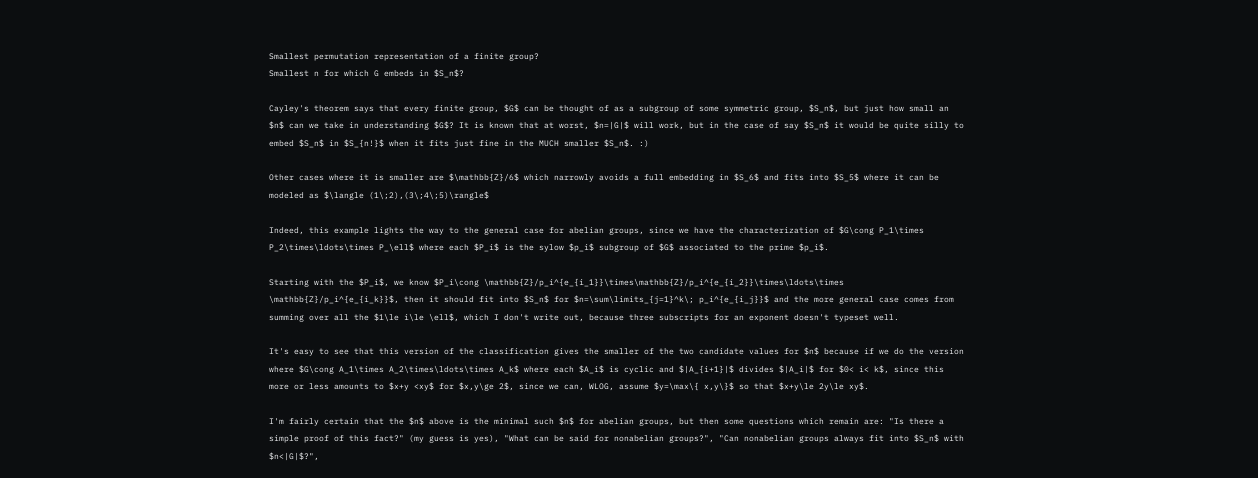Smallest permutation representation of a finite group?
Smallest n for which G embeds in $S_n$?

Cayley's theorem says that every finite group, $G$ can be thought of as a subgroup of some symmetric group, $S_n$, but just how small an $n$ can we take in understanding $G$? It is known that at worst, $n=|G|$ will work, but in the case of say $S_n$ it would be quite silly to embed $S_n$ in $S_{n!}$ when it fits just fine in the MUCH smaller $S_n$. :)

Other cases where it is smaller are $\mathbb{Z}/6$ which narrowly avoids a full embedding in $S_6$ and fits into $S_5$ where it can be modeled as $\langle (1\;2),(3\;4\;5)\rangle$

Indeed, this example lights the way to the general case for abelian groups, since we have the characterization of $G\cong P_1\times P_2\times\ldots\times P_\ell$ where each $P_i$ is the sylow $p_i$ subgroup of $G$ associated to the prime $p_i$.

Starting with the $P_i$, we know $P_i\cong \mathbb{Z}/p_i^{e_{i_1}}\times\mathbb{Z}/p_i^{e_{i_2}}\times\ldots\times \mathbb{Z}/p_i^{e_{i_k}}$, then it should fit into $S_n$ for $n=\sum\limits_{j=1}^k\; p_i^{e_{i_j}}$ and the more general case comes from summing over all the $1\le i\le \ell$, which I don't write out, because three subscripts for an exponent doesn't typeset well.

It's easy to see that this version of the classification gives the smaller of the two candidate values for $n$ because if we do the version where $G\cong A_1\times A_2\times\ldots\times A_k$ where each $A_i$ is cyclic and $|A_{i+1}|$ divides $|A_i|$ for $0< i< k$, since this more or less amounts to $x+y <xy$ for $x,y\ge 2$, since we can, WLOG, assume $y=\max\{ x,y\}$ so that $x+y\le 2y\le xy$.

I'm fairly certain that the $n$ above is the minimal such $n$ for abelian groups, but then some questions which remain are: "Is there a simple proof of this fact?" (my guess is yes), "What can be said for nonabelian groups?", "Can nonabelian groups always fit into $S_n$ with $n<|G|$?",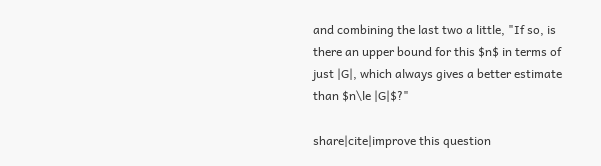and combining the last two a little, "If so, is there an upper bound for this $n$ in terms of just |G|, which always gives a better estimate than $n\le |G|$?"

share|cite|improve this question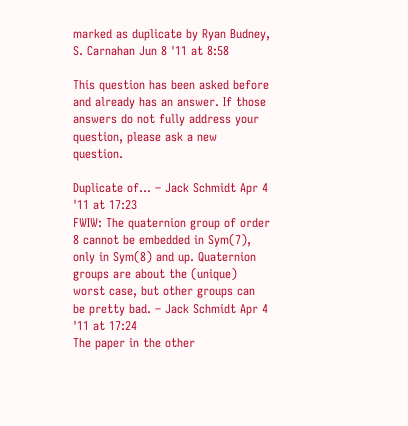marked as duplicate by Ryan Budney, S. Carnahan Jun 8 '11 at 8:58

This question has been asked before and already has an answer. If those answers do not fully address your question, please ask a new question.

Duplicate of… – Jack Schmidt Apr 4 '11 at 17:23
FWIW: The quaternion group of order 8 cannot be embedded in Sym(7), only in Sym(8) and up. Quaternion groups are about the (unique) worst case, but other groups can be pretty bad. – Jack Schmidt Apr 4 '11 at 17:24
The paper in the other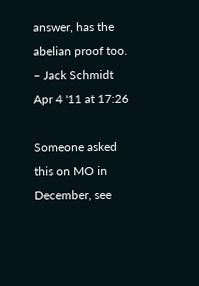answer, has the abelian proof too. – Jack Schmidt Apr 4 '11 at 17:26

Someone asked this on MO in December, see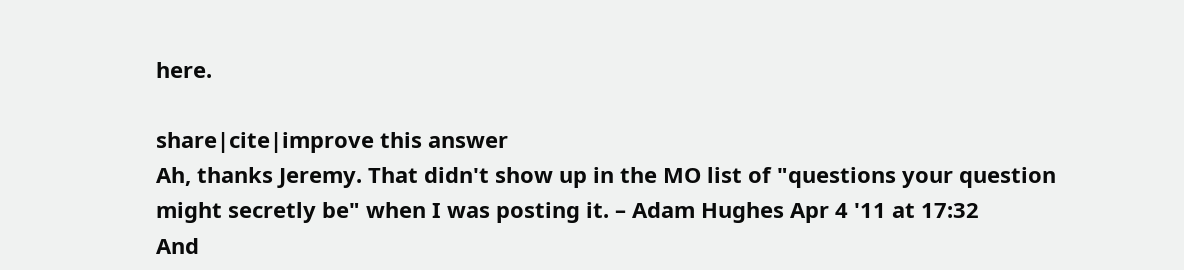here.

share|cite|improve this answer
Ah, thanks Jeremy. That didn't show up in the MO list of "questions your question might secretly be" when I was posting it. – Adam Hughes Apr 4 '11 at 17:32
And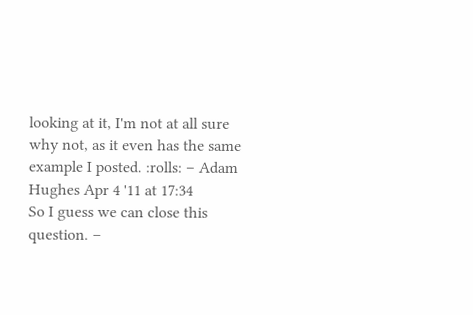looking at it, I'm not at all sure why not, as it even has the same example I posted. :rolls: – Adam Hughes Apr 4 '11 at 17:34
So I guess we can close this question. –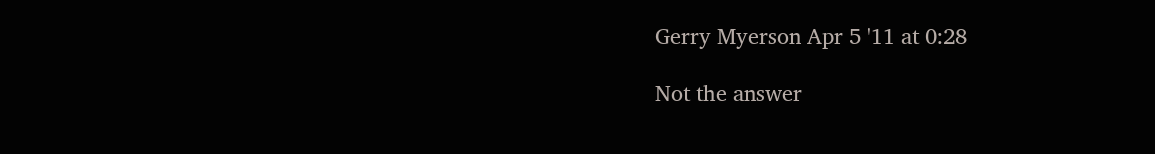Gerry Myerson Apr 5 '11 at 0:28

Not the answer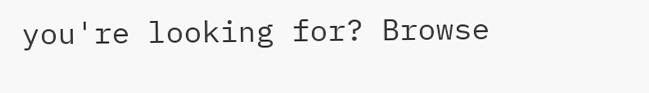you're looking for? Browse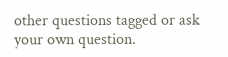other questions tagged or ask your own question.